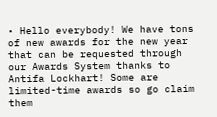• Hello everybody! We have tons of new awards for the new year that can be requested through our Awards System thanks to Antifa Lockhart! Some are limited-time awards so go claim them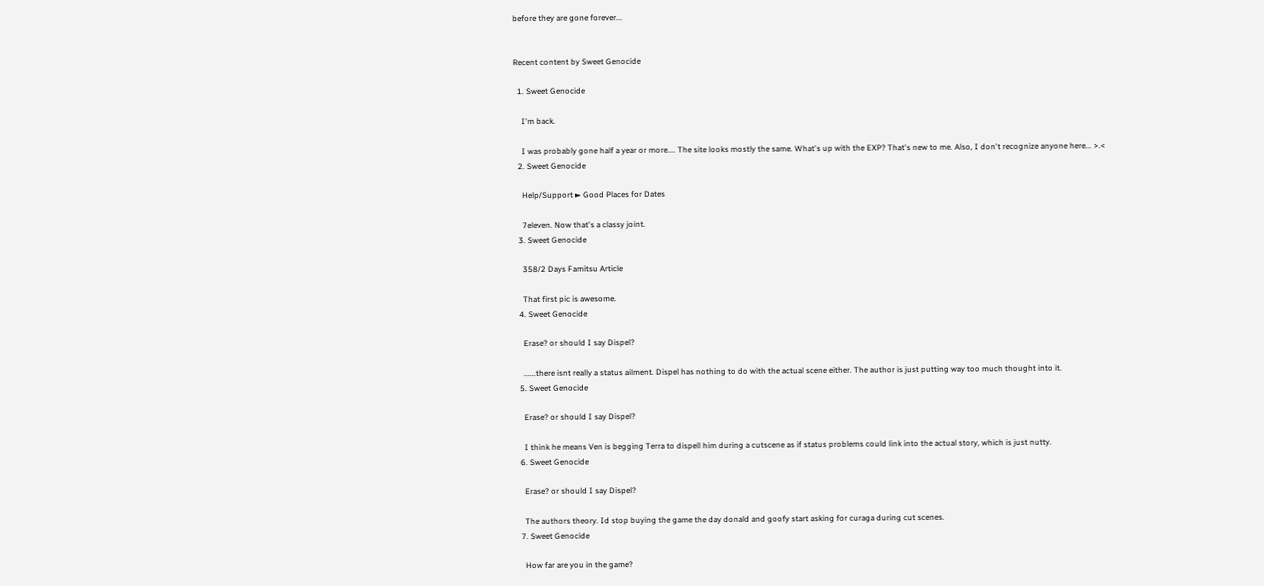before they are gone forever...


Recent content by Sweet Genocide

  1. Sweet Genocide

    I'm back.

    I was probably gone half a year or more.... The site looks mostly the same. What's up with the EXP? That's new to me. Also, I don't recognize anyone here... >.<
  2. Sweet Genocide

    Help/Support ► Good Places for Dates

    7eleven. Now that's a classy joint.
  3. Sweet Genocide

    358/2 Days Famitsu Article

    That first pic is awesome.
  4. Sweet Genocide

    Erase? or should I say Dispel?

    ......there isnt really a status ailment. Dispel has nothing to do with the actual scene either. The author is just putting way too much thought into it.
  5. Sweet Genocide

    Erase? or should I say Dispel?

    I think he means Ven is begging Terra to dispell him during a cutscene as if status problems could link into the actual story, which is just nutty.
  6. Sweet Genocide

    Erase? or should I say Dispel?

    The authors theory. Id stop buying the game the day donald and goofy start asking for curaga during cut scenes.
  7. Sweet Genocide

    How far are you in the game?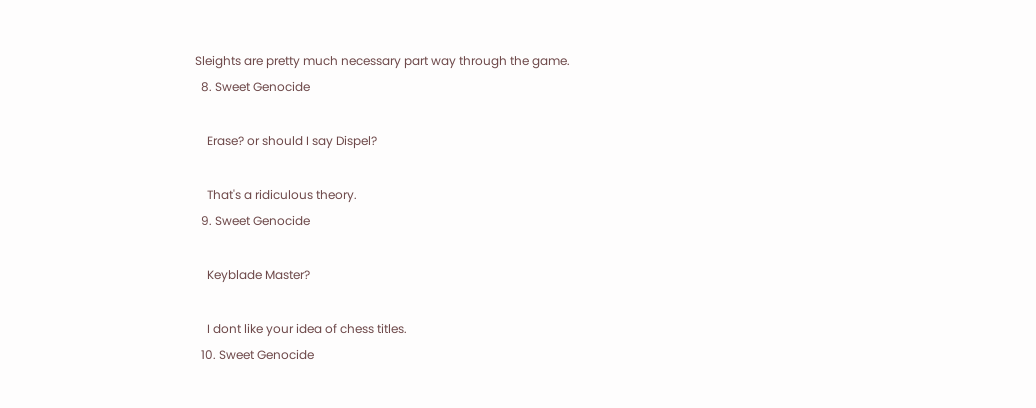Sleights are pretty much necessary part way through the game.
  8. Sweet Genocide

    Erase? or should I say Dispel?

    That's a ridiculous theory.
  9. Sweet Genocide

    Keyblade Master?

    I dont like your idea of chess titles.
  10. Sweet Genocide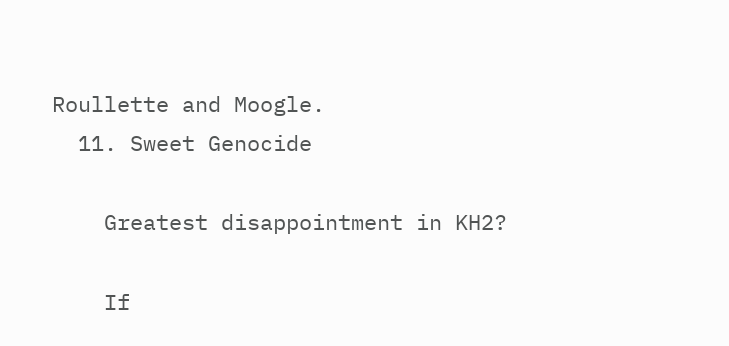Roullette and Moogle.
  11. Sweet Genocide

    Greatest disappointment in KH2?

    If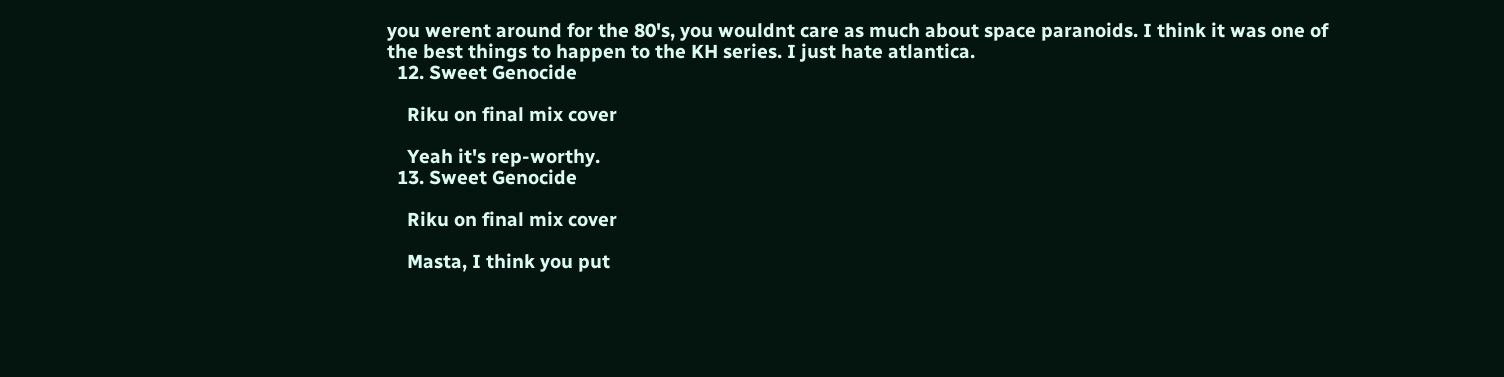you werent around for the 80's, you wouldnt care as much about space paranoids. I think it was one of the best things to happen to the KH series. I just hate atlantica.
  12. Sweet Genocide

    Riku on final mix cover

    Yeah it's rep-worthy.
  13. Sweet Genocide

    Riku on final mix cover

    Masta, I think you put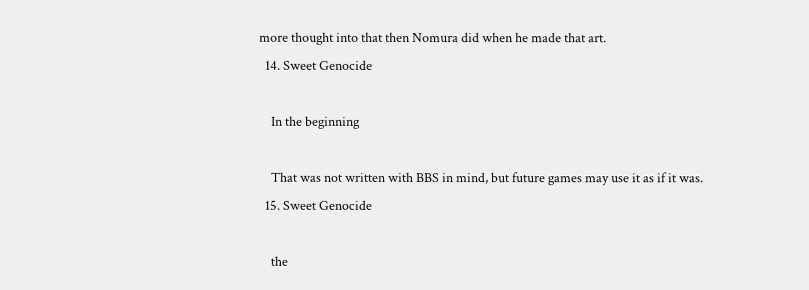more thought into that then Nomura did when he made that art.
  14. Sweet Genocide

    In the beginning

    That was not written with BBS in mind, but future games may use it as if it was.
  15. Sweet Genocide

    the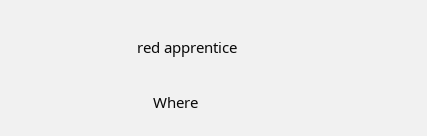red apprentice

    Where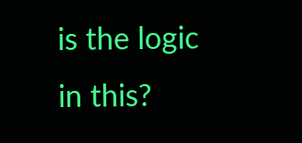is the logic in this?